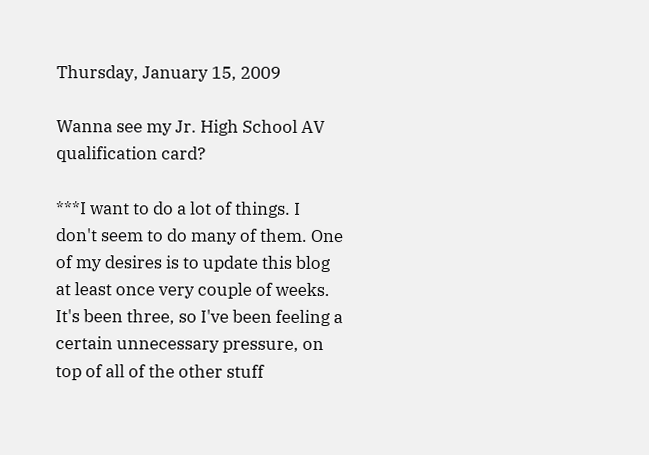Thursday, January 15, 2009

Wanna see my Jr. High School AV qualification card?

***I want to do a lot of things. I don't seem to do many of them. One of my desires is to update this blog at least once very couple of weeks. It's been three, so I've been feeling a certain unnecessary pressure, on top of all of the other stuff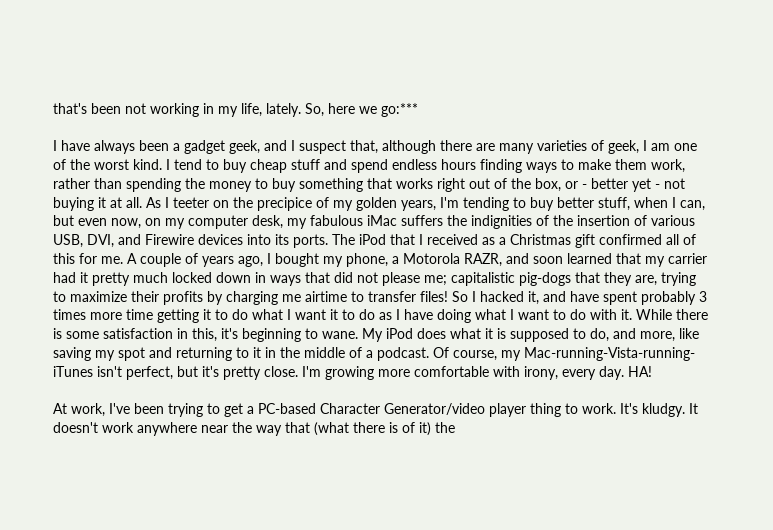that's been not working in my life, lately. So, here we go:***

I have always been a gadget geek, and I suspect that, although there are many varieties of geek, I am one of the worst kind. I tend to buy cheap stuff and spend endless hours finding ways to make them work, rather than spending the money to buy something that works right out of the box, or - better yet - not buying it at all. As I teeter on the precipice of my golden years, I'm tending to buy better stuff, when I can, but even now, on my computer desk, my fabulous iMac suffers the indignities of the insertion of various USB, DVI, and Firewire devices into its ports. The iPod that I received as a Christmas gift confirmed all of this for me. A couple of years ago, I bought my phone, a Motorola RAZR, and soon learned that my carrier had it pretty much locked down in ways that did not please me; capitalistic pig-dogs that they are, trying to maximize their profits by charging me airtime to transfer files! So I hacked it, and have spent probably 3 times more time getting it to do what I want it to do as I have doing what I want to do with it. While there is some satisfaction in this, it's beginning to wane. My iPod does what it is supposed to do, and more, like saving my spot and returning to it in the middle of a podcast. Of course, my Mac-running-Vista-running-iTunes isn't perfect, but it's pretty close. I'm growing more comfortable with irony, every day. HA!

At work, I've been trying to get a PC-based Character Generator/video player thing to work. It's kludgy. It doesn't work anywhere near the way that (what there is of it) the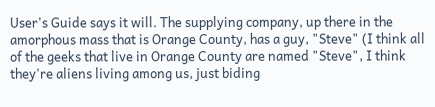User's Guide says it will. The supplying company, up there in the amorphous mass that is Orange County, has a guy, "Steve" (I think all of the geeks that live in Orange County are named "Steve", I think they're aliens living among us, just biding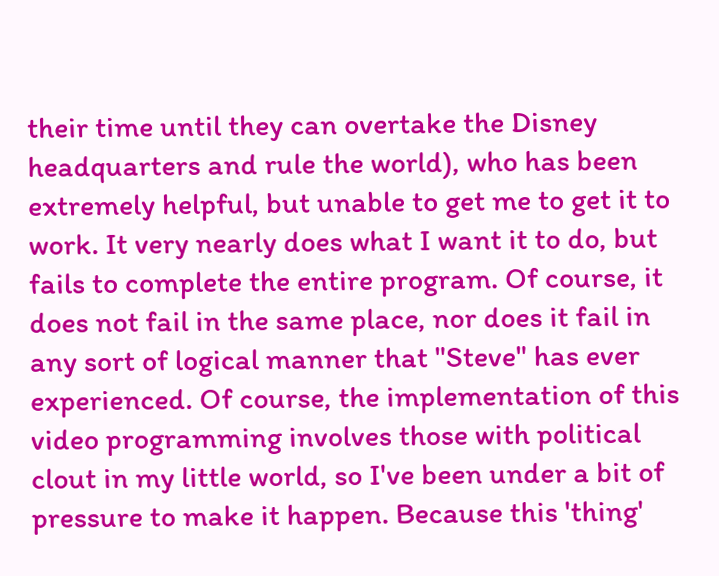their time until they can overtake the Disney headquarters and rule the world), who has been extremely helpful, but unable to get me to get it to work. It very nearly does what I want it to do, but fails to complete the entire program. Of course, it does not fail in the same place, nor does it fail in any sort of logical manner that "Steve" has ever experienced. Of course, the implementation of this video programming involves those with political clout in my little world, so I've been under a bit of pressure to make it happen. Because this 'thing'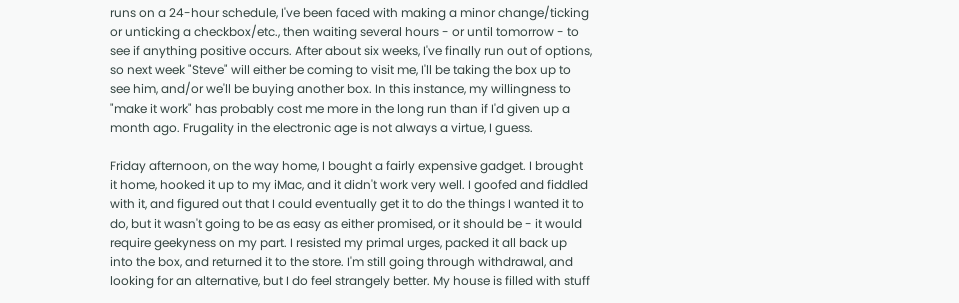runs on a 24-hour schedule, I've been faced with making a minor change/ticking or unticking a checkbox/etc., then waiting several hours - or until tomorrow - to see if anything positive occurs. After about six weeks, I've finally run out of options, so next week "Steve" will either be coming to visit me, I'll be taking the box up to see him, and/or we'll be buying another box. In this instance, my willingness to "make it work" has probably cost me more in the long run than if I'd given up a month ago. Frugality in the electronic age is not always a virtue, I guess.

Friday afternoon, on the way home, I bought a fairly expensive gadget. I brought it home, hooked it up to my iMac, and it didn't work very well. I goofed and fiddled with it, and figured out that I could eventually get it to do the things I wanted it to do, but it wasn't going to be as easy as either promised, or it should be - it would require geekyness on my part. I resisted my primal urges, packed it all back up into the box, and returned it to the store. I'm still going through withdrawal, and looking for an alternative, but I do feel strangely better. My house is filled with stuff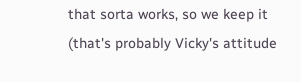that sorta works, so we keep it (that's probably Vicky's attitude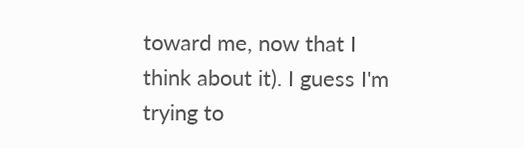toward me, now that I think about it). I guess I'm trying to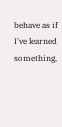behave as if I've learned something,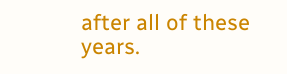after all of these years.